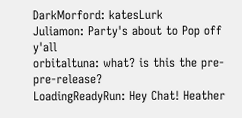DarkMorford: katesLurk
Juliamon: Party's about to Pop off y'all
orbitaltuna: what? is this the pre-pre-release?
LoadingReadyRun: Hey Chat! Heather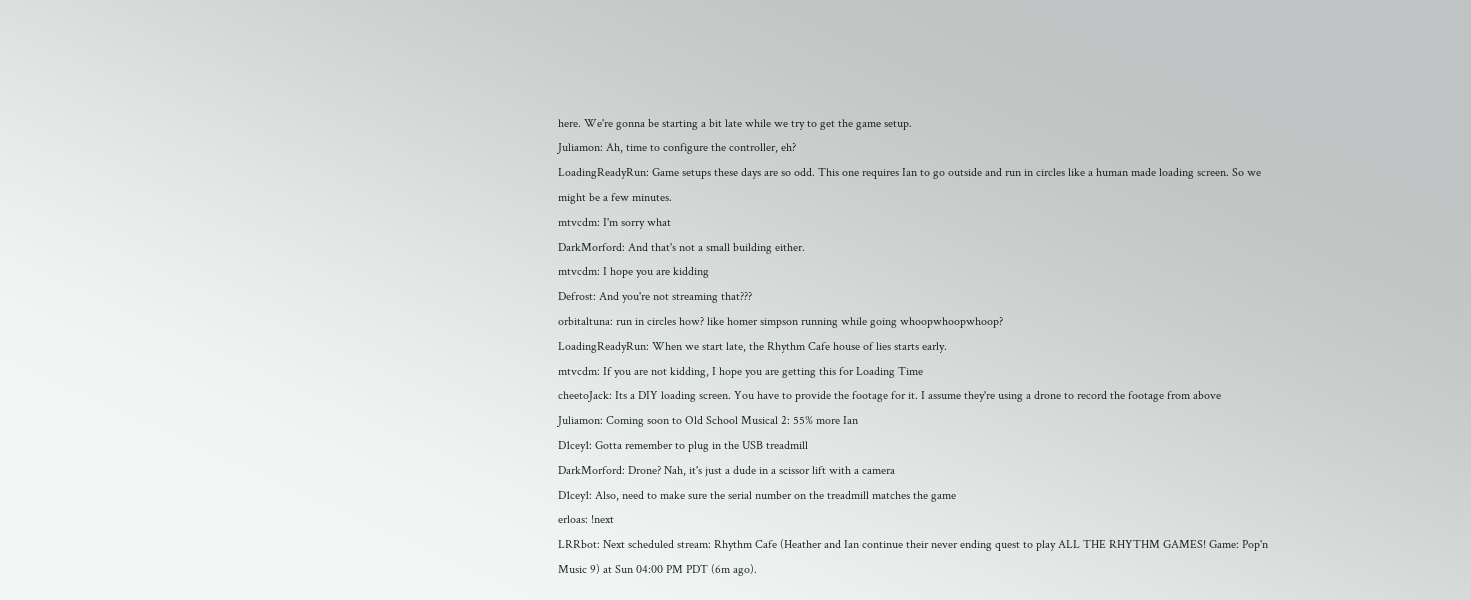here. We're gonna be starting a bit late while we try to get the game setup.
Juliamon: Ah, time to configure the controller, eh?
LoadingReadyRun: Game setups these days are so odd. This one requires Ian to go outside and run in circles like a human made loading screen. So we might be a few minutes.
mtvcdm: I'm sorry what
DarkMorford: And that's not a small building either.
mtvcdm: I hope you are kidding
Defrost: And you're not streaming that???
orbitaltuna: run in circles how? like homer simpson running while going whoopwhoopwhoop?
LoadingReadyRun: When we start late, the Rhythm Cafe house of lies starts early.
mtvcdm: If you are not kidding, I hope you are getting this for Loading Time
cheetoJack: Its a DIY loading screen. You have to provide the footage for it. I assume they're using a drone to record the footage from above
Juliamon: Coming soon to Old School Musical 2: 55% more Ian
D1cey1: Gotta remember to plug in the USB treadmill
DarkMorford: Drone? Nah, it's just a dude in a scissor lift with a camera
D1cey1: Also, need to make sure the serial number on the treadmill matches the game
erloas: !next
LRRbot: Next scheduled stream: Rhythm Cafe (Heather and Ian continue their never ending quest to play ALL THE RHYTHM GAMES! Game: Pop'n Music 9) at Sun 04:00 PM PDT (6m ago).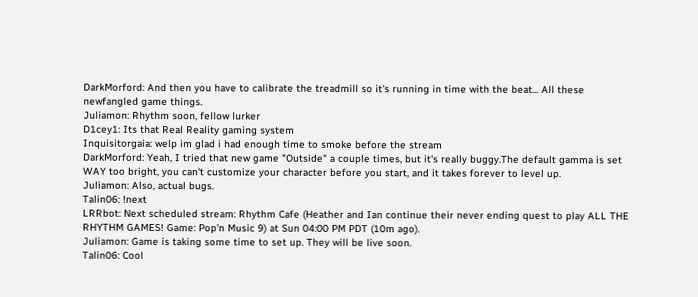DarkMorford: And then you have to calibrate the treadmill so it's running in time with the beat... All these newfangled game things.
Juliamon: Rhythm soon, fellow lurker
D1cey1: Its that Real Reality gaming system
Inquisitorgaia: welp im glad i had enough time to smoke before the stream
DarkMorford: Yeah, I tried that new game "Outside" a couple times, but it's really buggy.The default gamma is set WAY too bright, you can't customize your character before you start, and it takes forever to level up.
Juliamon: Also, actual bugs.
Talin06: !next
LRRbot: Next scheduled stream: Rhythm Cafe (Heather and Ian continue their never ending quest to play ALL THE RHYTHM GAMES! Game: Pop'n Music 9) at Sun 04:00 PM PDT (10m ago).
Juliamon: Game is taking some time to set up. They will be live soon.
Talin06: Cool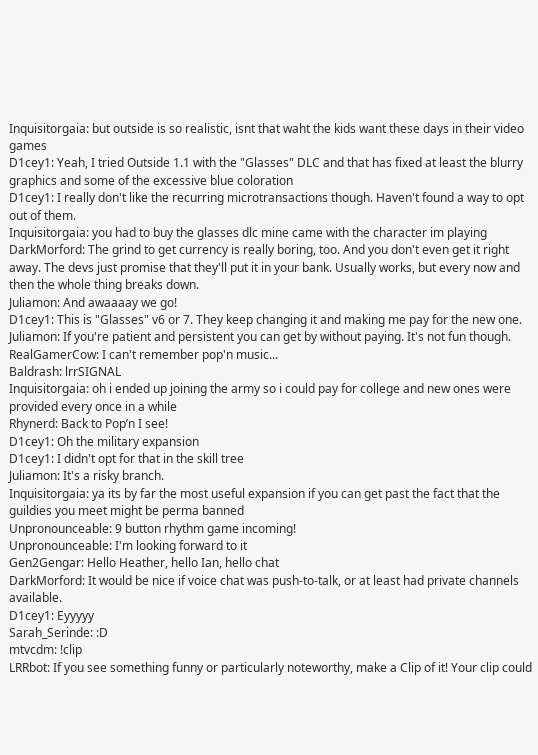Inquisitorgaia: but outside is so realistic, isnt that waht the kids want these days in their video games
D1cey1: Yeah, I tried Outside 1.1 with the "Glasses" DLC and that has fixed at least the blurry graphics and some of the excessive blue coloration
D1cey1: I really don't like the recurring microtransactions though. Haven't found a way to opt out of them.
Inquisitorgaia: you had to buy the glasses dlc mine came with the character im playing
DarkMorford: The grind to get currency is really boring, too. And you don't even get it right away. The devs just promise that they'll put it in your bank. Usually works, but every now and then the whole thing breaks down.
Juliamon: And awaaaay we go!
D1cey1: This is "Glasses" v6 or 7. They keep changing it and making me pay for the new one.
Juliamon: If you're patient and persistent you can get by without paying. It's not fun though.
RealGamerCow: I can't remember pop'n music...
Baldrash: lrrSIGNAL
Inquisitorgaia: oh i ended up joining the army so i could pay for college and new ones were provided every once in a while
Rhynerd: Back to Pop’n I see!
D1cey1: Oh the military expansion
D1cey1: I didn't opt for that in the skill tree
Juliamon: It's a risky branch.
Inquisitorgaia: ya its by far the most useful expansion if you can get past the fact that the guildies you meet might be perma banned
Unpronounceable: 9 button rhythm game incoming!
Unpronounceable: I'm looking forward to it
Gen2Gengar: Hello Heather, hello Ian, hello chat
DarkMorford: It would be nice if voice chat was push-to-talk, or at least had private channels available.
D1cey1: Eyyyyy
Sarah_Serinde: :D
mtvcdm: !clip
LRRbot: If you see something funny or particularly noteworthy, make a Clip of it! Your clip could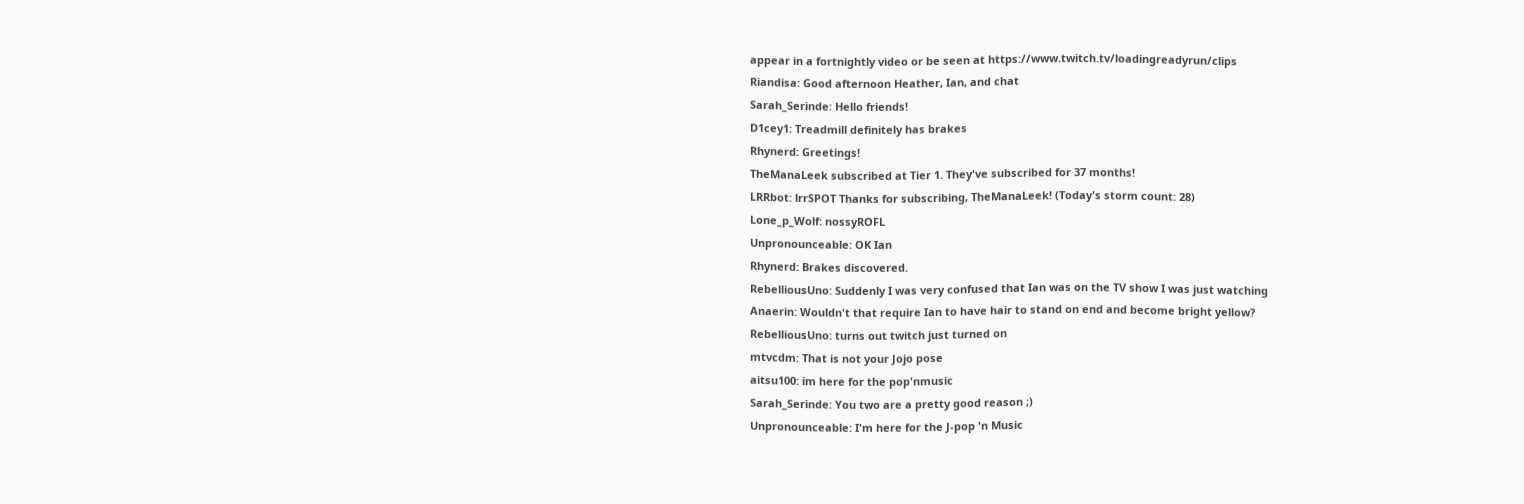appear in a fortnightly video or be seen at https://www.twitch.tv/loadingreadyrun/clips
Riandisa: Good afternoon Heather, Ian, and chat
Sarah_Serinde: Hello friends!
D1cey1: Treadmill definitely has brakes
Rhynerd: Greetings!
TheManaLeek subscribed at Tier 1. They've subscribed for 37 months!
LRRbot: lrrSPOT Thanks for subscribing, TheManaLeek! (Today's storm count: 28)
Lone_p_Wolf: nossyROFL
Unpronounceable: OK Ian
Rhynerd: Brakes discovered.
RebelliousUno: Suddenly I was very confused that Ian was on the TV show I was just watching
Anaerin: Wouldn't that require Ian to have hair to stand on end and become bright yellow?
RebelliousUno: turns out twitch just turned on
mtvcdm: That is not your Jojo pose
aitsu100: im here for the pop'nmusic
Sarah_Serinde: You two are a pretty good reason ;)
Unpronounceable: I'm here for the J-pop 'n Music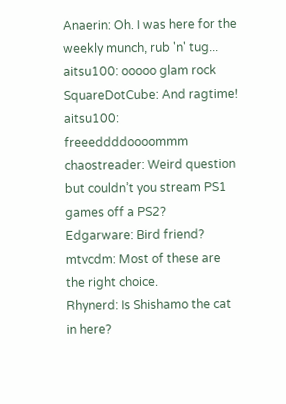Anaerin: Oh. I was here for the weekly munch, rub 'n' tug...
aitsu100: ooooo glam rock
SquareDotCube: And ragtime!
aitsu100: freeeddddoooommm
chaostreader: Weird question but couldn’t you stream PS1 games off a PS2?
Edgarware: Bird friend?
mtvcdm: Most of these are the right choice.
Rhynerd: Is Shishamo the cat in here?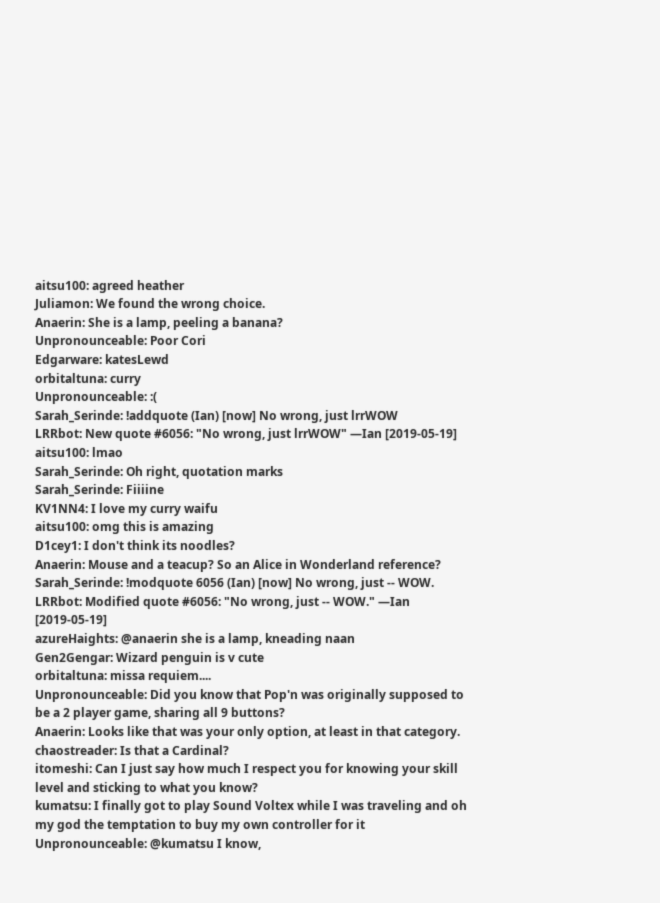aitsu100: agreed heather
Juliamon: We found the wrong choice.
Anaerin: She is a lamp, peeling a banana?
Unpronounceable: Poor Cori
Edgarware: katesLewd
orbitaltuna: curry
Unpronounceable: :(
Sarah_Serinde: !addquote (Ian) [now] No wrong, just lrrWOW
LRRbot: New quote #6056: "No wrong, just lrrWOW" —Ian [2019-05-19]
aitsu100: lmao
Sarah_Serinde: Oh right, quotation marks
Sarah_Serinde: Fiiiine
KV1NN4: I love my curry waifu
aitsu100: omg this is amazing
D1cey1: I don't think its noodles?
Anaerin: Mouse and a teacup? So an Alice in Wonderland reference?
Sarah_Serinde: !modquote 6056 (Ian) [now] No wrong, just -- WOW.
LRRbot: Modified quote #6056: "No wrong, just -- WOW." —Ian [2019-05-19]
azureHaights: @anaerin she is a lamp, kneading naan
Gen2Gengar: Wizard penguin is v cute
orbitaltuna: missa requiem....
Unpronounceable: Did you know that Pop'n was originally supposed to be a 2 player game, sharing all 9 buttons?
Anaerin: Looks like that was your only option, at least in that category.
chaostreader: Is that a Cardinal?
itomeshi: Can I just say how much I respect you for knowing your skill level and sticking to what you know?
kumatsu: I finally got to play Sound Voltex while I was traveling and oh my god the temptation to buy my own controller for it
Unpronounceable: @kumatsu I know,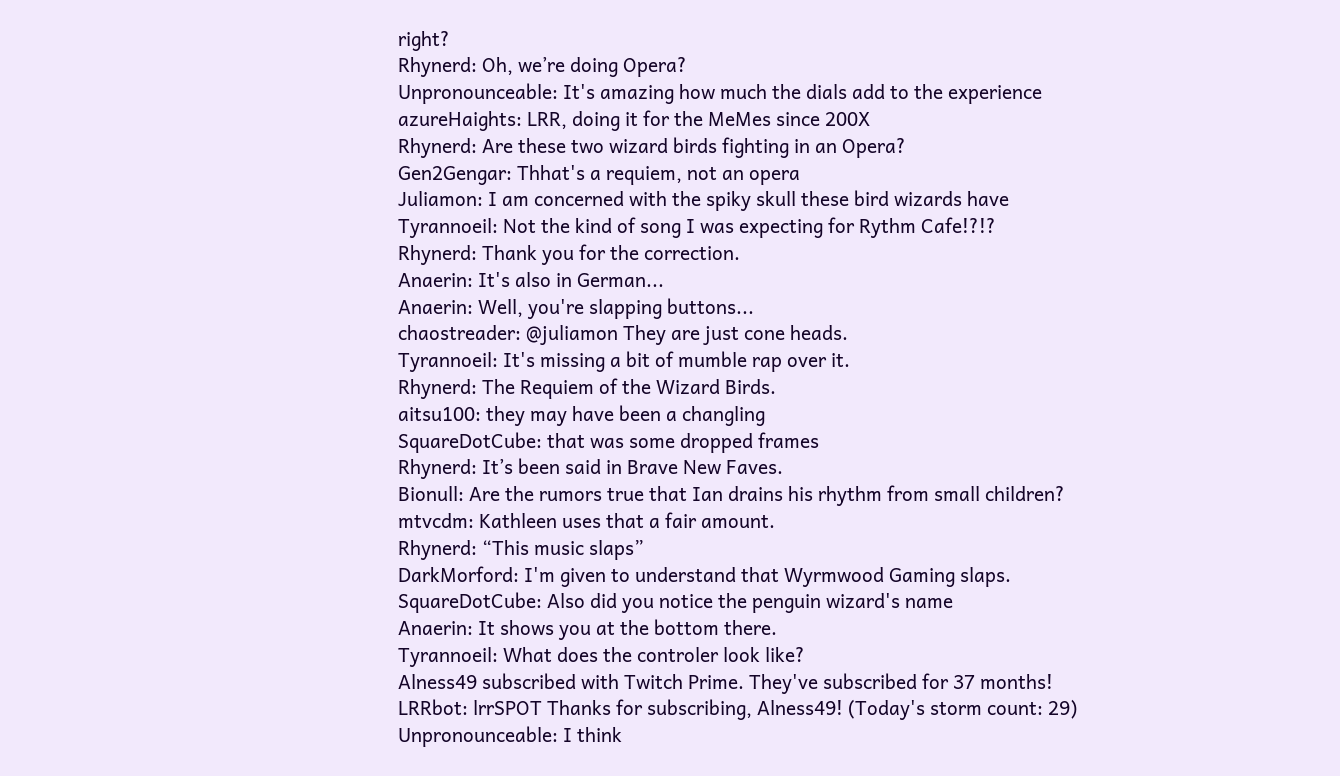right?
Rhynerd: Oh, we’re doing Opera?
Unpronounceable: It's amazing how much the dials add to the experience
azureHaights: LRR, doing it for the MeMes since 200X
Rhynerd: Are these two wizard birds fighting in an Opera?
Gen2Gengar: Thhat's a requiem, not an opera
Juliamon: I am concerned with the spiky skull these bird wizards have
Tyrannoeil: Not the kind of song I was expecting for Rythm Cafe!?!?
Rhynerd: Thank you for the correction.
Anaerin: It's also in German...
Anaerin: Well, you're slapping buttons...
chaostreader: @juliamon They are just cone heads.
Tyrannoeil: It's missing a bit of mumble rap over it.
Rhynerd: The Requiem of the Wizard Birds.
aitsu100: they may have been a changling
SquareDotCube: that was some dropped frames
Rhynerd: It’s been said in Brave New Faves.
Bionull: Are the rumors true that Ian drains his rhythm from small children?
mtvcdm: Kathleen uses that a fair amount.
Rhynerd: “This music slaps”
DarkMorford: I'm given to understand that Wyrmwood Gaming slaps.
SquareDotCube: Also did you notice the penguin wizard's name
Anaerin: It shows you at the bottom there.
Tyrannoeil: What does the controler look like?
Alness49 subscribed with Twitch Prime. They've subscribed for 37 months!
LRRbot: lrrSPOT Thanks for subscribing, Alness49! (Today's storm count: 29)
Unpronounceable: I think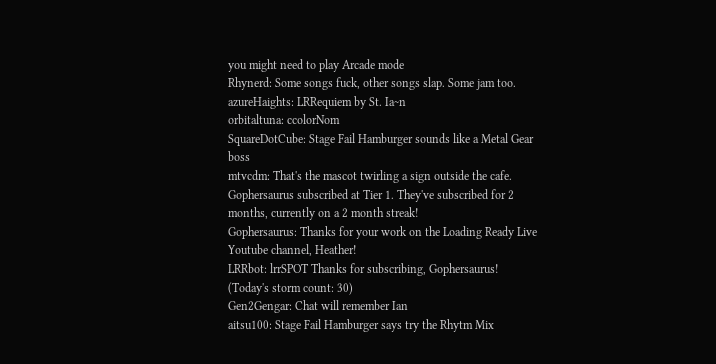you might need to play Arcade mode
Rhynerd: Some songs fuck, other songs slap. Some jam too.
azureHaights: LRRequiem by St. Ia~n
orbitaltuna: ccolorNom
SquareDotCube: Stage Fail Hamburger sounds like a Metal Gear boss
mtvcdm: That's the mascot twirling a sign outside the cafe.
Gophersaurus subscribed at Tier 1. They've subscribed for 2 months, currently on a 2 month streak!
Gophersaurus: Thanks for your work on the Loading Ready Live Youtube channel, Heather!
LRRbot: lrrSPOT Thanks for subscribing, Gophersaurus! (Today's storm count: 30)
Gen2Gengar: Chat will remember Ian
aitsu100: Stage Fail Hamburger says try the Rhytm Mix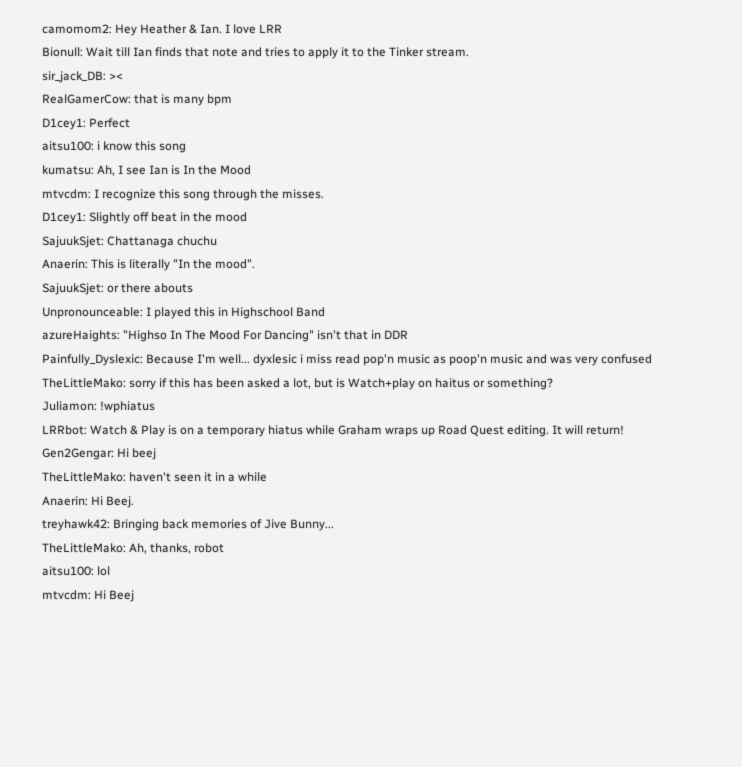camomom2: Hey Heather & Ian. I love LRR
Bionull: Wait till Ian finds that note and tries to apply it to the Tinker stream.
sir_jack_DB: ><
RealGamerCow: that is many bpm
D1cey1: Perfect
aitsu100: i know this song
kumatsu: Ah, I see Ian is In the Mood
mtvcdm: I recognize this song through the misses.
D1cey1: Slightly off beat in the mood
SajuukSjet: Chattanaga chuchu
Anaerin: This is literally "In the mood".
SajuukSjet: or there abouts
Unpronounceable: I played this in Highschool Band
azureHaights: "Highso In The Mood For Dancing" isn't that in DDR
Painfully_Dyslexic: Because I'm well... dyxlesic i miss read pop'n music as poop'n music and was very confused
TheLittleMako: sorry if this has been asked a lot, but is Watch+play on haitus or something?
Juliamon: !wphiatus
LRRbot: Watch & Play is on a temporary hiatus while Graham wraps up Road Quest editing. It will return!
Gen2Gengar: Hi beej
TheLittleMako: haven't seen it in a while
Anaerin: Hi Beej.
treyhawk42: Bringing back memories of Jive Bunny...
TheLittleMako: Ah, thanks, robot
aitsu100: lol
mtvcdm: Hi Beej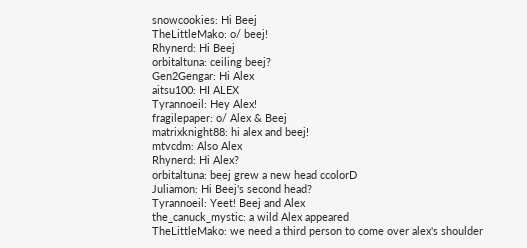snowcookies: Hi Beej
TheLittleMako: o/ beej!
Rhynerd: Hi Beej
orbitaltuna: ceiling beej?
Gen2Gengar: Hi Alex
aitsu100: HI ALEX
Tyrannoeil: Hey Alex!
fragilepaper: o/ Alex & Beej
matrixknight88: hi alex and beej!
mtvcdm: Also Alex
Rhynerd: Hi Alex?
orbitaltuna: beej grew a new head ccolorD
Juliamon: Hi Beej's second head?
Tyrannoeil: Yeet! Beej and Alex
the_canuck_mystic: a wild Alex appeared
TheLittleMako: we need a third person to come over alex's shoulder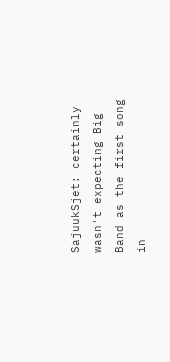SajuukSjet: certainly wasn't expecting Big Band as the first song in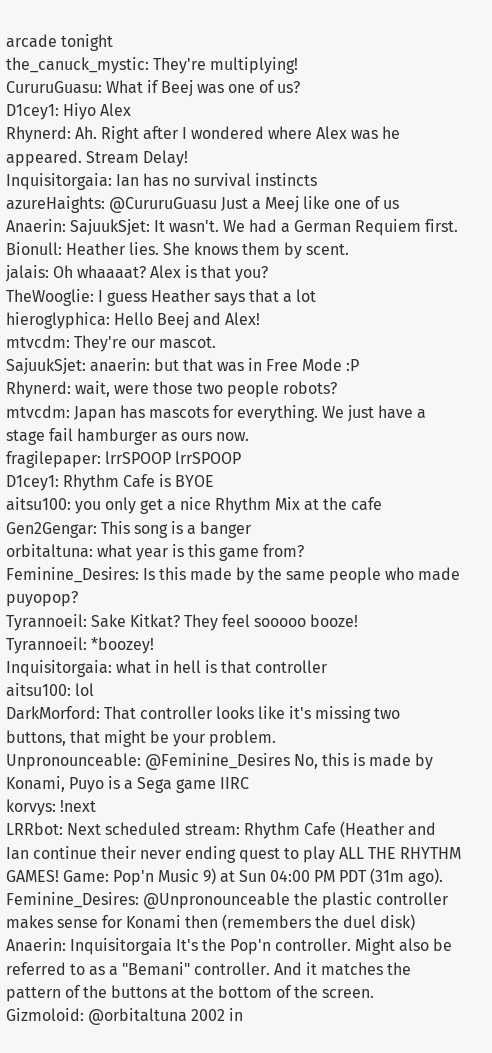arcade tonight
the_canuck_mystic: They're multiplying!
CururuGuasu: What if Beej was one of us?
D1cey1: Hiyo Alex
Rhynerd: Ah. Right after I wondered where Alex was he appeared. Stream Delay!
Inquisitorgaia: Ian has no survival instincts
azureHaights: @CururuGuasu Just a Meej like one of us
Anaerin: SajuukSjet: It wasn't. We had a German Requiem first.
Bionull: Heather lies. She knows them by scent.
jalais: Oh whaaaat? Alex is that you?
TheWooglie: I guess Heather says that a lot
hieroglyphica: Hello Beej and Alex!
mtvcdm: They're our mascot.
SajuukSjet: anaerin: but that was in Free Mode :P
Rhynerd: wait, were those two people robots?
mtvcdm: Japan has mascots for everything. We just have a stage fail hamburger as ours now.
fragilepaper: lrrSPOOP lrrSPOOP
D1cey1: Rhythm Cafe is BYOE
aitsu100: you only get a nice Rhythm Mix at the cafe
Gen2Gengar: This song is a banger
orbitaltuna: what year is this game from?
Feminine_Desires: Is this made by the same people who made puyopop?
Tyrannoeil: Sake Kitkat? They feel sooooo booze!
Tyrannoeil: *boozey!
Inquisitorgaia: what in hell is that controller
aitsu100: lol
DarkMorford: That controller looks like it's missing two buttons, that might be your problem.
Unpronounceable: @Feminine_Desires No, this is made by Konami, Puyo is a Sega game IIRC
korvys: !next
LRRbot: Next scheduled stream: Rhythm Cafe (Heather and Ian continue their never ending quest to play ALL THE RHYTHM GAMES! Game: Pop'n Music 9) at Sun 04:00 PM PDT (31m ago).
Feminine_Desires: @Unpronounceable the plastic controller makes sense for Konami then (remembers the duel disk)
Anaerin: Inquisitorgaia It's the Pop'n controller. Might also be referred to as a "Bemani" controller. And it matches the pattern of the buttons at the bottom of the screen.
Gizmoloid: @orbitaltuna 2002 in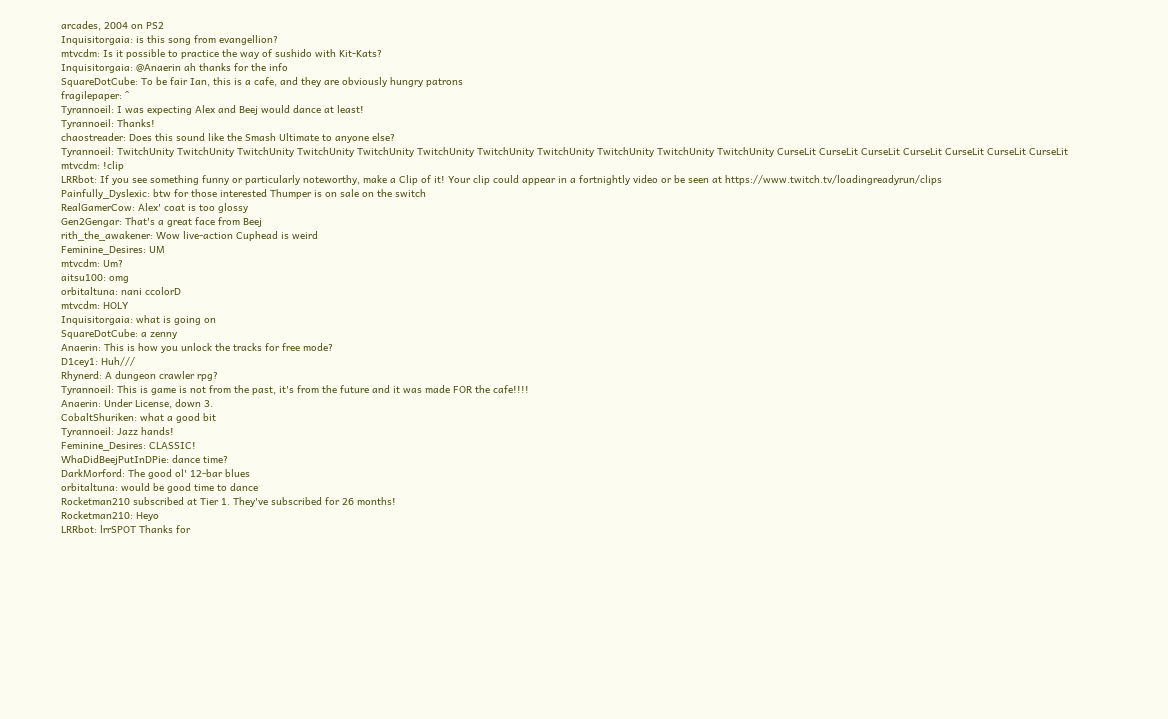arcades, 2004 on PS2
Inquisitorgaia: is this song from evangellion?
mtvcdm: Is it possible to practice the way of sushido with Kit-Kats?
Inquisitorgaia: @Anaerin ah thanks for the info
SquareDotCube: To be fair Ian, this is a cafe, and they are obviously hungry patrons
fragilepaper: ^
Tyrannoeil: I was expecting Alex and Beej would dance at least!
Tyrannoeil: Thanks!
chaostreader: Does this sound like the Smash Ultimate to anyone else?
Tyrannoeil: TwitchUnity TwitchUnity TwitchUnity TwitchUnity TwitchUnity TwitchUnity TwitchUnity TwitchUnity TwitchUnity TwitchUnity TwitchUnity CurseLit CurseLit CurseLit CurseLit CurseLit CurseLit CurseLit
mtvcdm: !clip
LRRbot: If you see something funny or particularly noteworthy, make a Clip of it! Your clip could appear in a fortnightly video or be seen at https://www.twitch.tv/loadingreadyrun/clips
Painfully_Dyslexic: btw for those interested Thumper is on sale on the switch
RealGamerCow: Alex' coat is too glossy
Gen2Gengar: That's a great face from Beej
rith_the_awakener: Wow live-action Cuphead is weird
Feminine_Desires: UM
mtvcdm: Um?
aitsu100: omg
orbitaltuna: nani ccolorD
mtvcdm: HOLY
Inquisitorgaia: what is going on
SquareDotCube: a zenny
Anaerin: This is how you unlock the tracks for free mode?
D1cey1: Huh///
Rhynerd: A dungeon crawler rpg?
Tyrannoeil: This is game is not from the past, it's from the future and it was made FOR the cafe!!!!
Anaerin: Under License, down 3.
CobaltShuriken: what a good bit
Tyrannoeil: Jazz hands!
Feminine_Desires: CLASSIC!
WhaDidBeejPutInDPie: dance time?
DarkMorford: The good ol' 12-bar blues
orbitaltuna: would be good time to dance
Rocketman210 subscribed at Tier 1. They've subscribed for 26 months!
Rocketman210: Heyo
LRRbot: lrrSPOT Thanks for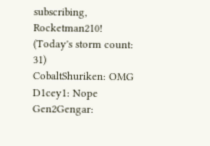subscribing, Rocketman210! (Today's storm count: 31)
CobaltShuriken: OMG
D1cey1: Nope
Gen2Gengar: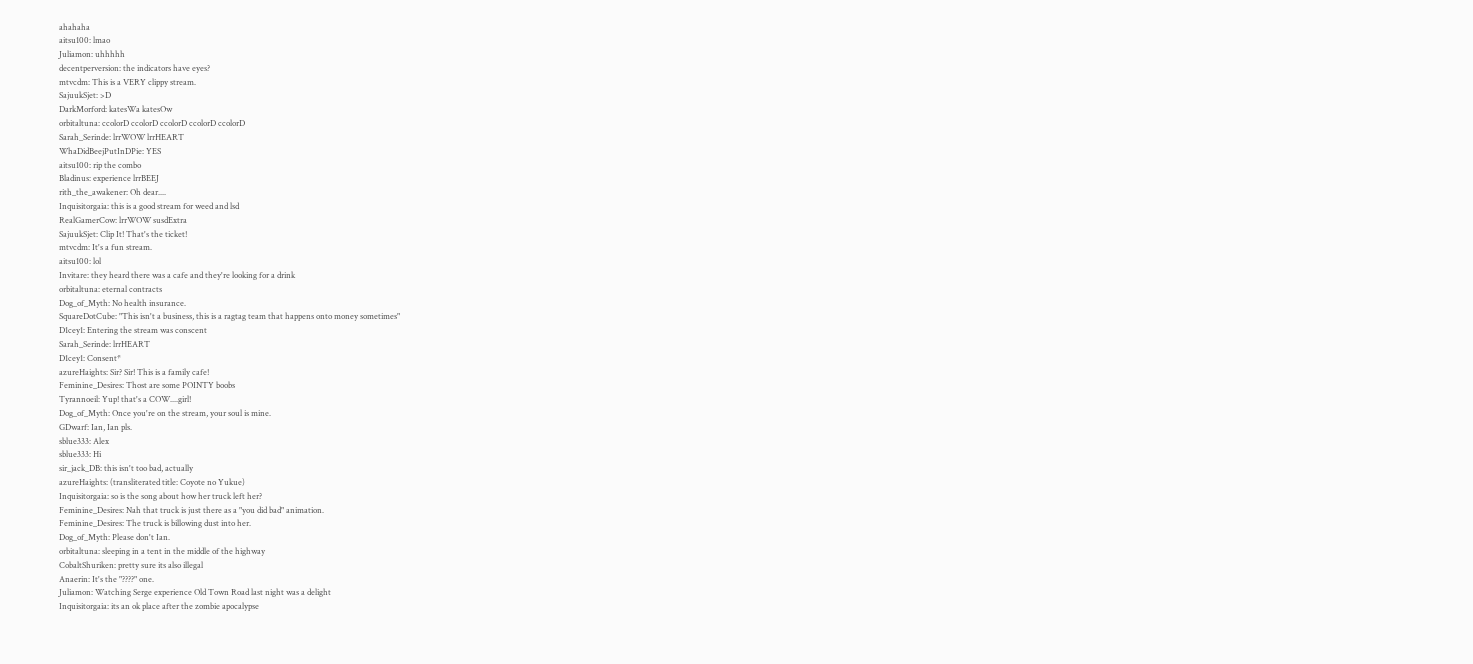ahahaha
aitsu100: lmao
Juliamon: uhhhhh
decentperversion: the indicators have eyes?
mtvcdm: This is a VERY clippy stream.
SajuukSjet: >D
DarkMorford: katesWa katesOw
orbitaltuna: ccolorD ccolorD ccolorD ccolorD ccolorD
Sarah_Serinde: lrrWOW lrrHEART
WhaDidBeejPutInDPie: YES
aitsu100: rip the combo
Bladinus: experience lrrBEEJ
rith_the_awakener: Oh dear....
Inquisitorgaia: this is a good stream for weed and lsd
RealGamerCow: lrrWOW susdExtra
SajuukSjet: Clip It! That's the ticket!
mtvcdm: It's a fun stream.
aitsu100: lol
Invitare: they heard there was a cafe and they're looking for a drink
orbitaltuna: eternal contracts
Dog_of_Myth: No health insurance.
SquareDotCube: "This isn't a business, this is a ragtag team that happens onto money sometimes"
D1cey1: Entering the stream was conscent
Sarah_Serinde: lrrHEART
D1cey1: Consent*
azureHaights: Sir? Sir! This is a family cafe!
Feminine_Desires: Thost are some POINTY boobs
Tyrannoeil: Yup! that's a COW....girl!
Dog_of_Myth: Once you're on the stream, your soul is mine.
GDwarf: Ian, Ian pls.
sblue333: Alex
sblue333: Hi
sir_jack_DB: this isn't too bad, actually
azureHaights: (transliterated title: Coyote no Yukue)
Inquisitorgaia: so is the song about how her truck left her?
Feminine_Desires: Nah that truck is just there as a "you did bad" animation.
Feminine_Desires: The truck is billowing dust into her.
Dog_of_Myth: Please don't Ian.
orbitaltuna: sleeping in a tent in the middle of the highway
CobaltShuriken: pretty sure its also illegal
Anaerin: It's the "????" one.
Juliamon: Watching Serge experience Old Town Road last night was a delight
Inquisitorgaia: its an ok place after the zombie apocalypse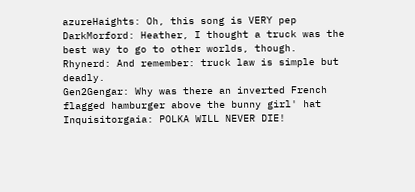azureHaights: Oh, this song is VERY pep
DarkMorford: Heather, I thought a truck was the best way to go to other worlds, though.
Rhynerd: And remember: truck law is simple but deadly.
Gen2Gengar: Why was there an inverted French flagged hamburger above the bunny girl' hat
Inquisitorgaia: POLKA WILL NEVER DIE!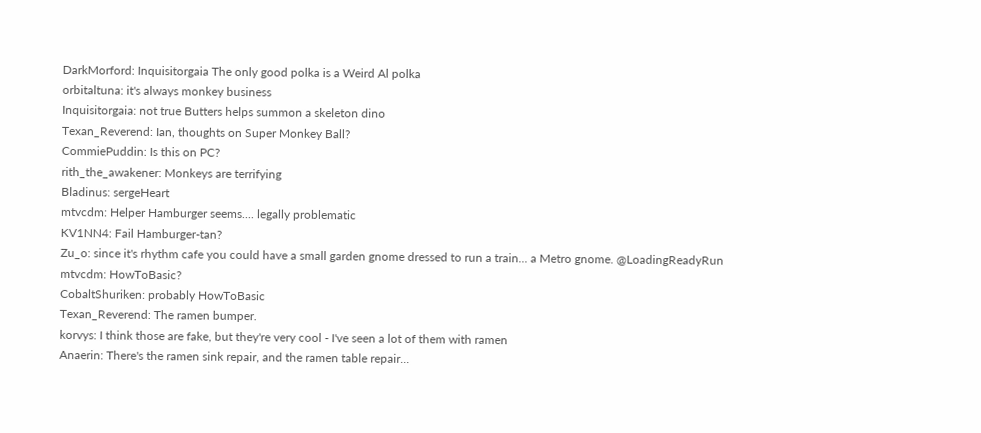DarkMorford: Inquisitorgaia The only good polka is a Weird Al polka
orbitaltuna: it's always monkey business
Inquisitorgaia: not true Butters helps summon a skeleton dino
Texan_Reverend: Ian, thoughts on Super Monkey Ball?
CommiePuddin: Is this on PC?
rith_the_awakener: Monkeys are terrifying
Bladinus: sergeHeart
mtvcdm: Helper Hamburger seems.... legally problematic
KV1NN4: Fail Hamburger-tan?
Zu_o: since it's rhythm cafe you could have a small garden gnome dressed to run a train... a Metro gnome. @LoadingReadyRun
mtvcdm: HowToBasic?
CobaltShuriken: probably HowToBasic
Texan_Reverend: The ramen bumper.
korvys: I think those are fake, but they're very cool - I've seen a lot of them with ramen
Anaerin: There's the ramen sink repair, and the ramen table repair...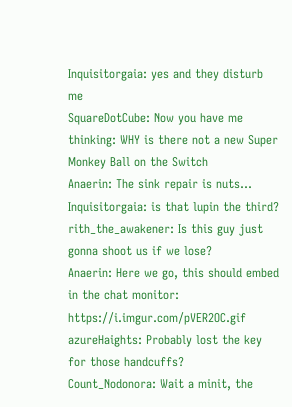Inquisitorgaia: yes and they disturb me
SquareDotCube: Now you have me thinking: WHY is there not a new Super Monkey Ball on the Switch
Anaerin: The sink repair is nuts...
Inquisitorgaia: is that lupin the third?
rith_the_awakener: Is this guy just gonna shoot us if we lose?
Anaerin: Here we go, this should embed in the chat monitor: https://i.imgur.com/pVER2OC.gif
azureHaights: Probably lost the key for those handcuffs?
Count_Nodonora: Wait a minit, the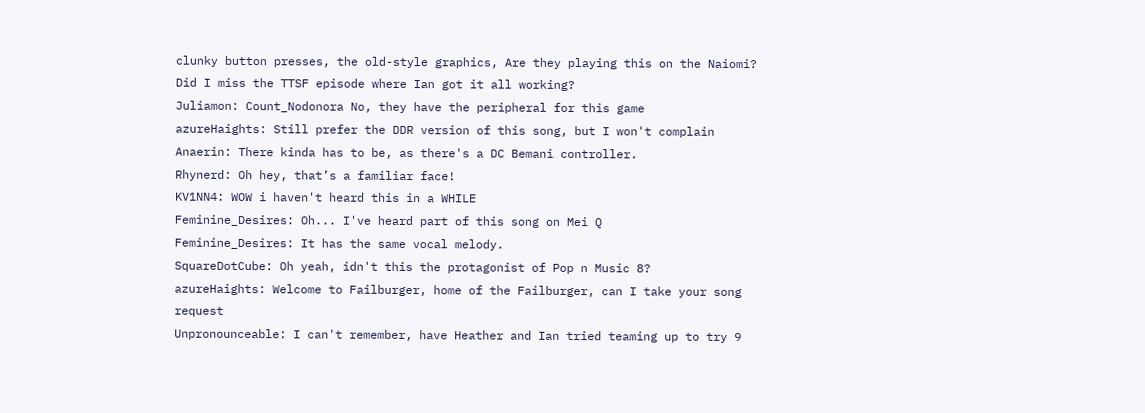clunky button presses, the old-style graphics, Are they playing this on the Naiomi? Did I miss the TTSF episode where Ian got it all working?
Juliamon: Count_Nodonora No, they have the peripheral for this game
azureHaights: Still prefer the DDR version of this song, but I won't complain
Anaerin: There kinda has to be, as there's a DC Bemani controller.
Rhynerd: Oh hey, that’s a familiar face!
KV1NN4: WOW i haven't heard this in a WHILE
Feminine_Desires: Oh... I've heard part of this song on Mei Q
Feminine_Desires: It has the same vocal melody.
SquareDotCube: Oh yeah, idn't this the protagonist of Pop n Music 8?
azureHaights: Welcome to Failburger, home of the Failburger, can I take your song request
Unpronounceable: I can't remember, have Heather and Ian tried teaming up to try 9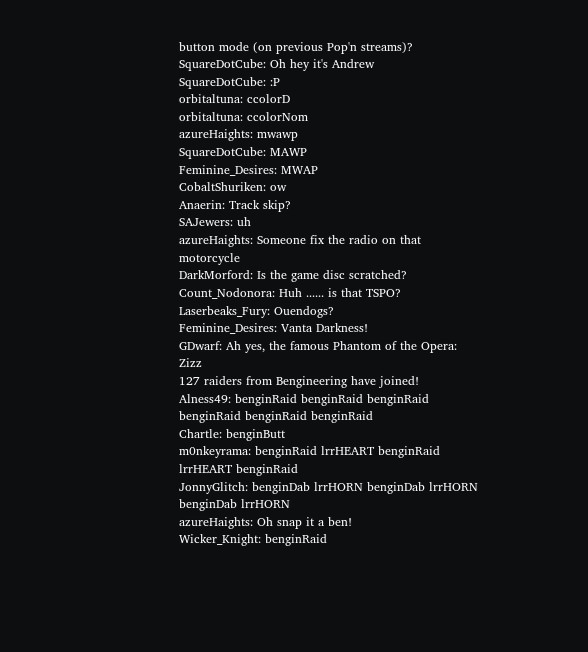button mode (on previous Pop'n streams)?
SquareDotCube: Oh hey it's Andrew
SquareDotCube: :P
orbitaltuna: ccolorD
orbitaltuna: ccolorNom
azureHaights: mwawp
SquareDotCube: MAWP
Feminine_Desires: MWAP
CobaltShuriken: ow
Anaerin: Track skip?
SAJewers: uh
azureHaights: Someone fix the radio on that motorcycle
DarkMorford: Is the game disc scratched?
Count_Nodonora: Huh ...... is that TSPO?
Laserbeaks_Fury: Ouendogs?
Feminine_Desires: Vanta Darkness!
GDwarf: Ah yes, the famous Phantom of the Opera: Zizz
127 raiders from Bengineering have joined!
Alness49: benginRaid benginRaid benginRaid benginRaid benginRaid benginRaid
Chartle: benginButt
m0nkeyrama: benginRaid lrrHEART benginRaid lrrHEART benginRaid
JonnyGlitch: benginDab lrrHORN benginDab lrrHORN benginDab lrrHORN
azureHaights: Oh snap it a ben!
Wicker_Knight: benginRaid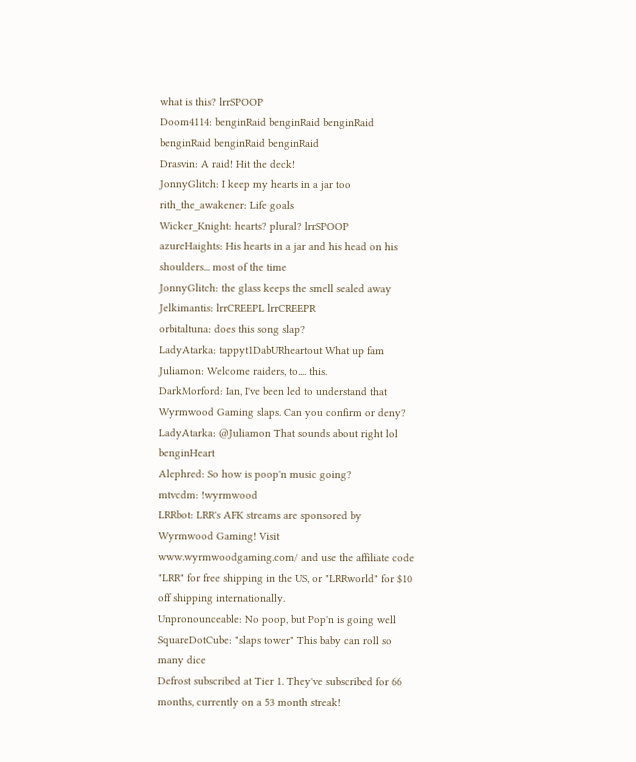what is this? lrrSPOOP
Doom4114: benginRaid benginRaid benginRaid benginRaid benginRaid benginRaid
Drasvin: A raid! Hit the deck!
JonnyGlitch: I keep my hearts in a jar too
rith_the_awakener: Life goals
Wicker_Knight: hearts? plural? lrrSPOOP
azureHaights: His hearts in a jar and his head on his shoulders... most of the time
JonnyGlitch: the glass keeps the smell sealed away
Jelkimantis: lrrCREEPL lrrCREEPR
orbitaltuna: does this song slap?
LadyAtarka: tappyt1DabURheartout What up fam
Juliamon: Welcome raiders, to.... this.
DarkMorford: Ian, I've been led to understand that Wyrmwood Gaming slaps. Can you confirm or deny?
LadyAtarka: @Juliamon That sounds about right lol benginHeart
Alephred: So how is poop'n music going?
mtvcdm: !wyrmwood
LRRbot: LRR's AFK streams are sponsored by Wyrmwood Gaming! Visit www.wyrmwoodgaming.com/ and use the affiliate code "LRR" for free shipping in the US, or "LRRworld" for $10 off shipping internationally.
Unpronounceable: No poop, but Pop'n is going well
SquareDotCube: "slaps tower" This baby can roll so many dice
Defrost subscribed at Tier 1. They've subscribed for 66 months, currently on a 53 month streak!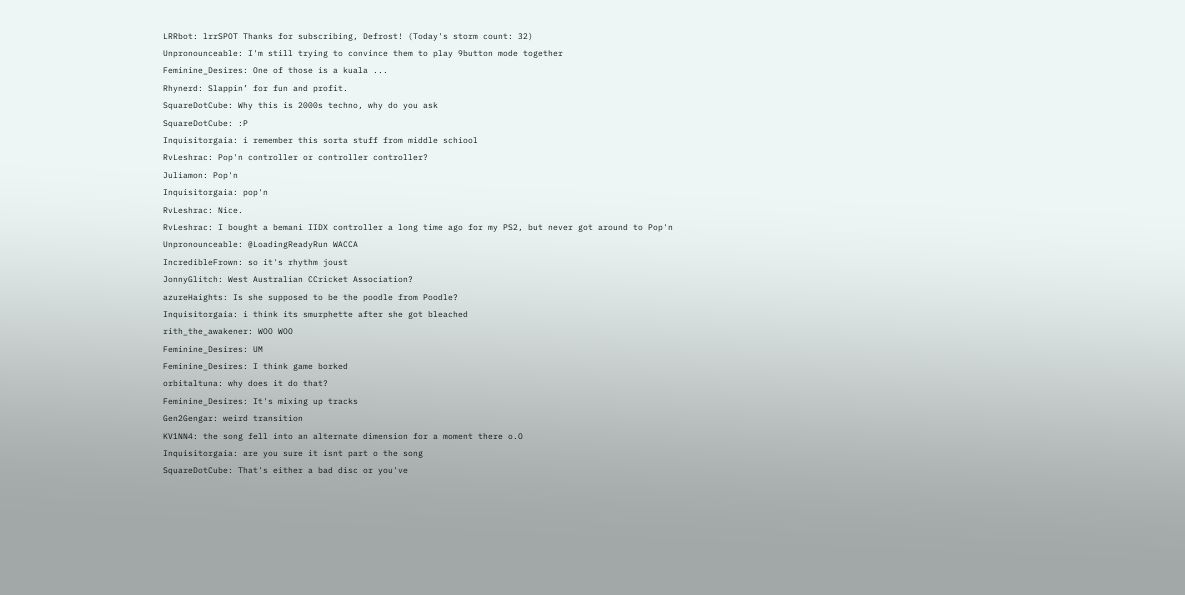LRRbot: lrrSPOT Thanks for subscribing, Defrost! (Today's storm count: 32)
Unpronounceable: I'm still trying to convince them to play 9button mode together
Feminine_Desires: One of those is a kuala ...
Rhynerd: Slappin’ for fun and profit.
SquareDotCube: Why this is 2000s techno, why do you ask
SquareDotCube: :P
Inquisitorgaia: i remember this sorta stuff from middle schiool
RvLeshrac: Pop'n controller or controller controller?
Juliamon: Pop'n
Inquisitorgaia: pop'n
RvLeshrac: Nice.
RvLeshrac: I bought a bemani IIDX controller a long time ago for my PS2, but never got around to Pop'n
Unpronounceable: @LoadingReadyRun WACCA
IncredibleFrown: so it's rhythm joust
JonnyGlitch: West Australian CCricket Association?
azureHaights: Is she supposed to be the poodle from Poodle?
Inquisitorgaia: i think its smurphette after she got bleached
rith_the_awakener: WOO WOO
Feminine_Desires: UM
Feminine_Desires: I think game borked
orbitaltuna: why does it do that?
Feminine_Desires: It's mixing up tracks
Gen2Gengar: weird transition
KV1NN4: the song fell into an alternate dimension for a moment there o.O
Inquisitorgaia: are you sure it isnt part o the song
SquareDotCube: That's either a bad disc or you've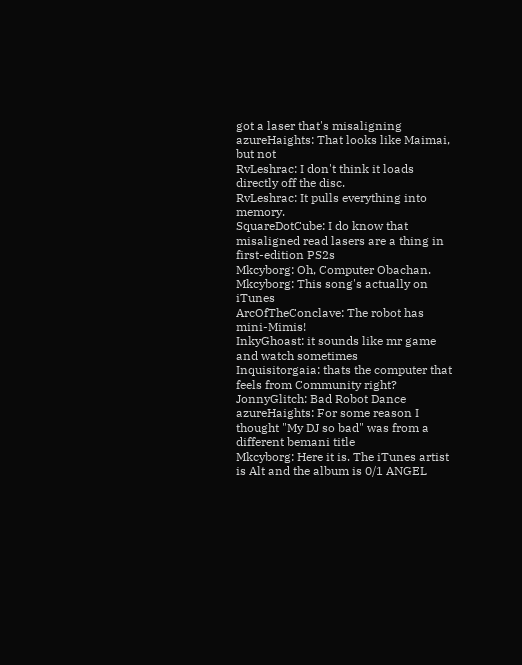got a laser that's misaligning
azureHaights: That looks like Maimai, but not
RvLeshrac: I don't think it loads directly off the disc.
RvLeshrac: It pulls everything into memory.
SquareDotCube: I do know that misaligned read lasers are a thing in first-edition PS2s
Mkcyborg: Oh, Computer Obachan.
Mkcyborg: This song's actually on iTunes
ArcOfTheConclave: The robot has mini-Mimis!
InkyGhoast: it sounds like mr game and watch sometimes
Inquisitorgaia: thats the computer that feels from Community right?
JonnyGlitch: Bad Robot Dance
azureHaights: For some reason I thought "My DJ so bad" was from a different bemani title
Mkcyborg: Here it is. The iTunes artist is Alt and the album is 0/1 ANGEL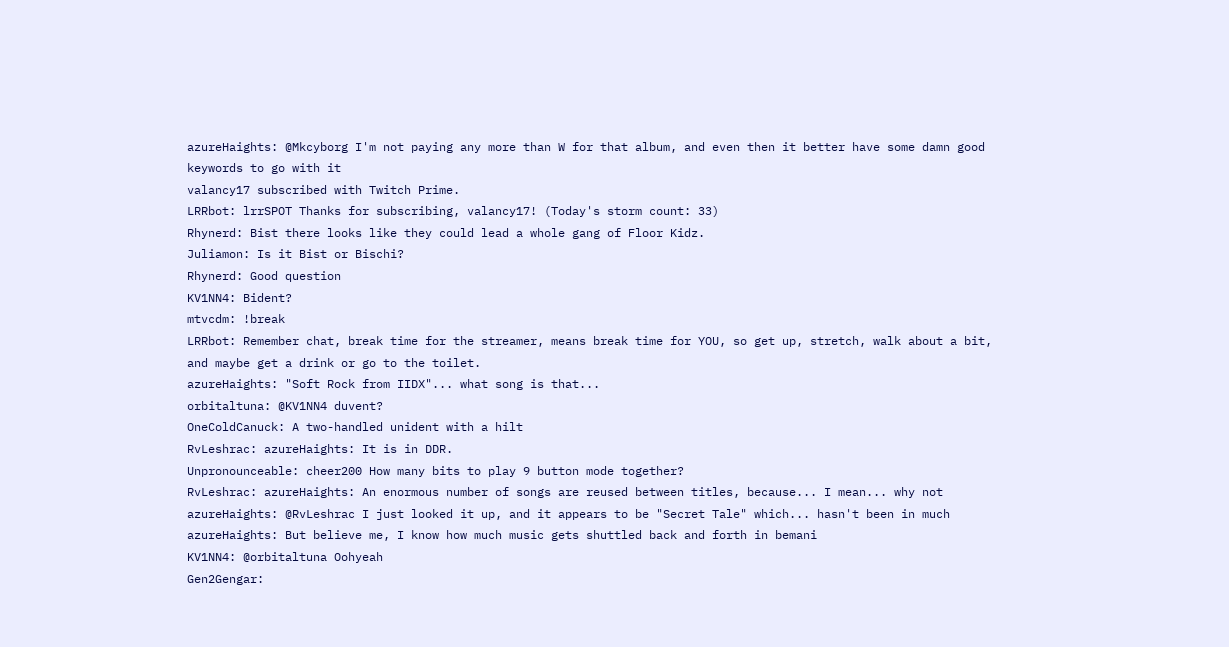azureHaights: @Mkcyborg I'm not paying any more than W for that album, and even then it better have some damn good keywords to go with it
valancy17 subscribed with Twitch Prime.
LRRbot: lrrSPOT Thanks for subscribing, valancy17! (Today's storm count: 33)
Rhynerd: Bist there looks like they could lead a whole gang of Floor Kidz.
Juliamon: Is it Bist or Bischi?
Rhynerd: Good question
KV1NN4: Bident?
mtvcdm: !break
LRRbot: Remember chat, break time for the streamer, means break time for YOU, so get up, stretch, walk about a bit, and maybe get a drink or go to the toilet.
azureHaights: "Soft Rock from IIDX"... what song is that...
orbitaltuna: @KV1NN4 duvent?
OneColdCanuck: A two-handled unident with a hilt
RvLeshrac: azureHaights: It is in DDR.
Unpronounceable: cheer200 How many bits to play 9 button mode together?
RvLeshrac: azureHaights: An enormous number of songs are reused between titles, because... I mean... why not
azureHaights: @RvLeshrac I just looked it up, and it appears to be "Secret Tale" which... hasn't been in much
azureHaights: But believe me, I know how much music gets shuttled back and forth in bemani
KV1NN4: @orbitaltuna Oohyeah
Gen2Gengar: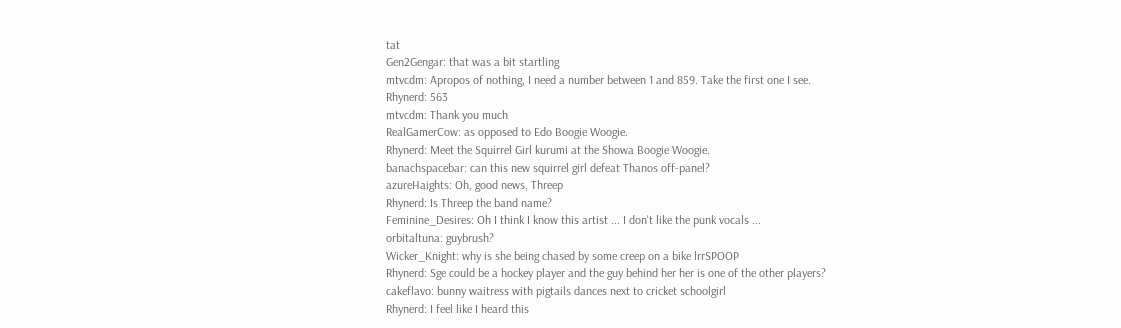tat
Gen2Gengar: that was a bit startling
mtvcdm: Apropos of nothing, I need a number between 1 and 859. Take the first one I see.
Rhynerd: 563
mtvcdm: Thank you much
RealGamerCow: as opposed to Edo Boogie Woogie.
Rhynerd: Meet the Squirrel Girl kurumi at the Showa Boogie Woogie.
banachspacebar: can this new squirrel girl defeat Thanos off-panel?
azureHaights: Oh, good news, Threep
Rhynerd: Is Threep the band name?
Feminine_Desires: Oh I think I know this artist ... I don't like the punk vocals ...
orbitaltuna: guybrush?
Wicker_Knight: why is she being chased by some creep on a bike lrrSPOOP
Rhynerd: Sge could be a hockey player and the guy behind her her is one of the other players?
cakeflavo: bunny waitress with pigtails dances next to cricket schoolgirl
Rhynerd: I feel like I heard this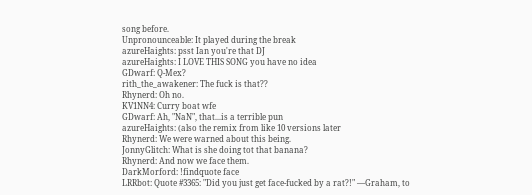song before.
Unpronounceable: It played during the break
azureHaights: psst Ian you're that DJ
azureHaights: I LOVE THIS SONG you have no idea
GDwarf: Q-Mex?
rith_the_awakener: The fuck is that??
Rhynerd: Oh no.
KV1NN4: Curry boat wfe
GDwarf: Ah, "NaN", that...is a terrible pun
azureHaights: (also the remix from like 10 versions later
Rhynerd: We were warned about this being.
JonnyGlitch: What is she doing tot that banana?
Rhynerd: And now we face them.
DarkMorford: !findquote face
LRRbot: Quote #3365: "Did you just get face-fucked by a rat?!" —Graham, to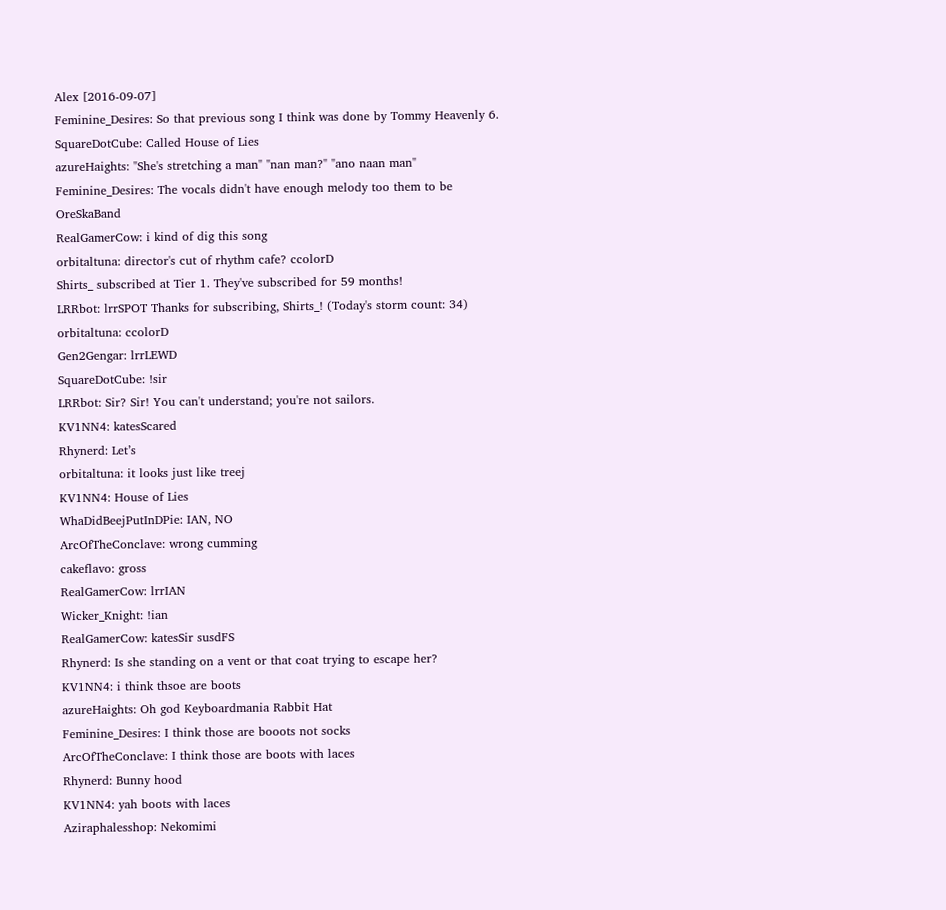Alex [2016-09-07]
Feminine_Desires: So that previous song I think was done by Tommy Heavenly 6.
SquareDotCube: Called House of Lies
azureHaights: "She's stretching a man" "nan man?" "ano naan man"
Feminine_Desires: The vocals didn't have enough melody too them to be OreSkaBand
RealGamerCow: i kind of dig this song
orbitaltuna: director's cut of rhythm cafe? ccolorD
Shirts_ subscribed at Tier 1. They've subscribed for 59 months!
LRRbot: lrrSPOT Thanks for subscribing, Shirts_! (Today's storm count: 34)
orbitaltuna: ccolorD
Gen2Gengar: lrrLEWD
SquareDotCube: !sir
LRRbot: Sir? Sir! You can't understand; you're not sailors.
KV1NN4: katesScared
Rhynerd: Let’s
orbitaltuna: it looks just like treej
KV1NN4: House of Lies
WhaDidBeejPutInDPie: IAN, NO
ArcOfTheConclave: wrong cumming
cakeflavo: gross
RealGamerCow: lrrIAN
Wicker_Knight: !ian
RealGamerCow: katesSir susdFS
Rhynerd: Is she standing on a vent or that coat trying to escape her?
KV1NN4: i think thsoe are boots
azureHaights: Oh god Keyboardmania Rabbit Hat
Feminine_Desires: I think those are booots not socks
ArcOfTheConclave: I think those are boots with laces
Rhynerd: Bunny hood
KV1NN4: yah boots with laces
Aziraphalesshop: Nekomimi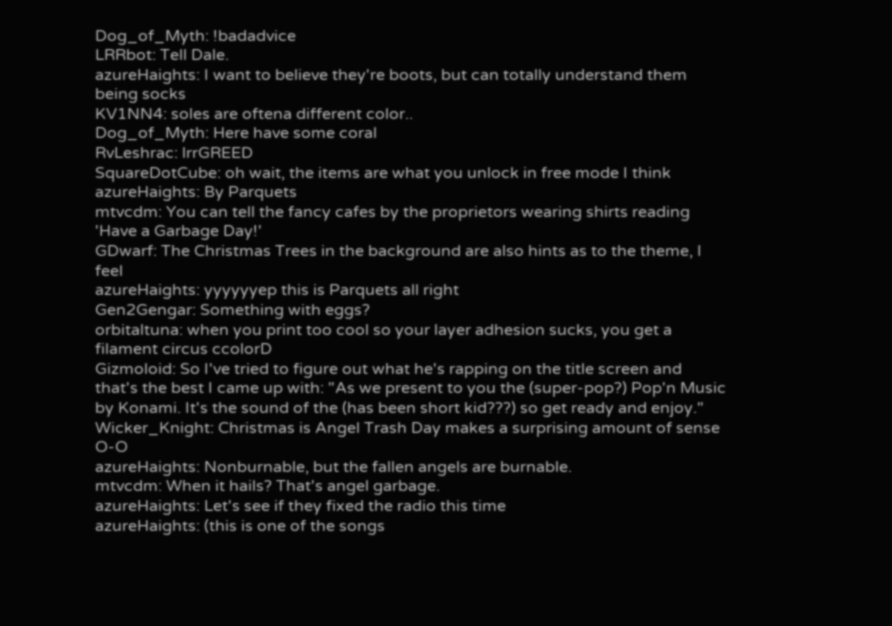Dog_of_Myth: !badadvice
LRRbot: Tell Dale.
azureHaights: I want to believe they're boots, but can totally understand them being socks
KV1NN4: soles are oftena different color..
Dog_of_Myth: Here have some coral
RvLeshrac: lrrGREED
SquareDotCube: oh wait, the items are what you unlock in free mode I think
azureHaights: By Parquets
mtvcdm: You can tell the fancy cafes by the proprietors wearing shirts reading 'Have a Garbage Day!'
GDwarf: The Christmas Trees in the background are also hints as to the theme, I feel
azureHaights: yyyyyyep this is Parquets all right
Gen2Gengar: Something with eggs?
orbitaltuna: when you print too cool so your layer adhesion sucks, you get a filament circus ccolorD
Gizmoloid: So I've tried to figure out what he's rapping on the title screen and that's the best I came up with: "As we present to you the (super-pop?) Pop'n Music by Konami. It's the sound of the (has been short kid???) so get ready and enjoy."
Wicker_Knight: Christmas is Angel Trash Day makes a surprising amount of sense O-O
azureHaights: Nonburnable, but the fallen angels are burnable.
mtvcdm: When it hails? That's angel garbage.
azureHaights: Let's see if they fixed the radio this time
azureHaights: (this is one of the songs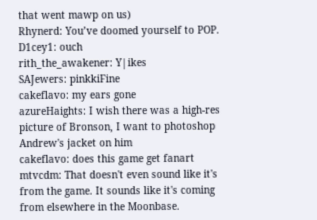that went mawp on us)
Rhynerd: You’ve doomed yourself to POP.
D1cey1: ouch
rith_the_awakener: Y|ikes
SAJewers: pinkkiFine
cakeflavo: my ears gone
azureHaights: I wish there was a high-res picture of Bronson, I want to photoshop Andrew's jacket on him
cakeflavo: does this game get fanart
mtvcdm: That doesn't even sound like it's from the game. It sounds like it's coming from elsewhere in the Moonbase.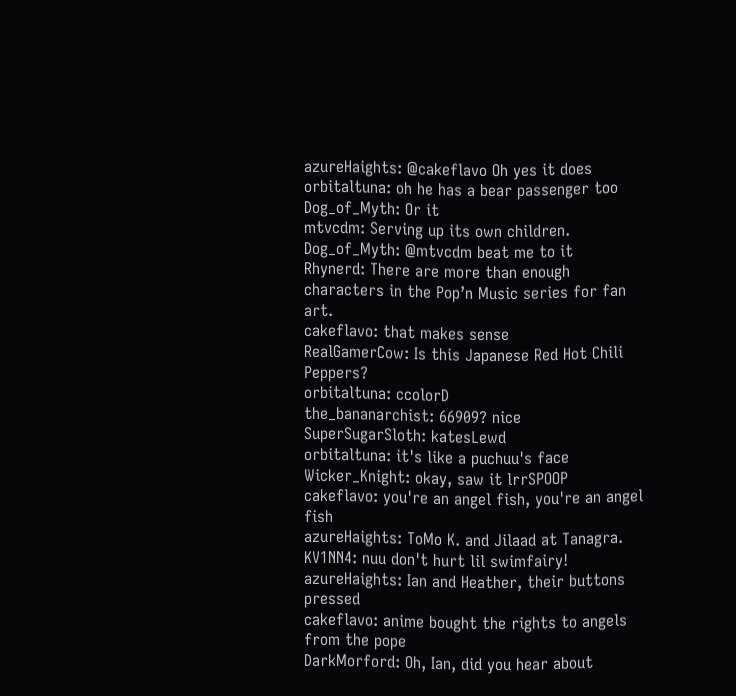azureHaights: @cakeflavo Oh yes it does
orbitaltuna: oh he has a bear passenger too
Dog_of_Myth: Or it
mtvcdm: Serving up its own children.
Dog_of_Myth: @mtvcdm beat me to it
Rhynerd: There are more than enough characters in the Pop’n Music series for fan art.
cakeflavo: that makes sense
RealGamerCow: Is this Japanese Red Hot Chili Peppers?
orbitaltuna: ccolorD
the_bananarchist: 66909? nice
SuperSugarSloth: katesLewd
orbitaltuna: it's like a puchuu's face
Wicker_Knight: okay, saw it lrrSPOOP
cakeflavo: you're an angel fish, you're an angel fish
azureHaights: ToMo K. and Jilaad at Tanagra.
KV1NN4: nuu don't hurt lil swimfairy!
azureHaights: Ian and Heather, their buttons pressed
cakeflavo: anime bought the rights to angels from the pope
DarkMorford: Oh, Ian, did you hear about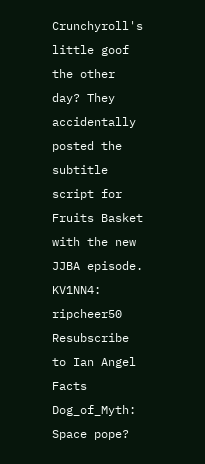Crunchyroll's little goof the other day? They accidentally posted the subtitle script for Fruits Basket with the new JJBA episode.
KV1NN4: ripcheer50 Resubscribe to Ian Angel Facts
Dog_of_Myth: Space pope?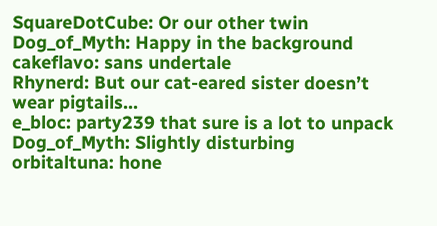SquareDotCube: Or our other twin
Dog_of_Myth: Happy in the background
cakeflavo: sans undertale
Rhynerd: But our cat-eared sister doesn’t wear pigtails...
e_bloc: party239 that sure is a lot to unpack
Dog_of_Myth: Slightly disturbing
orbitaltuna: hone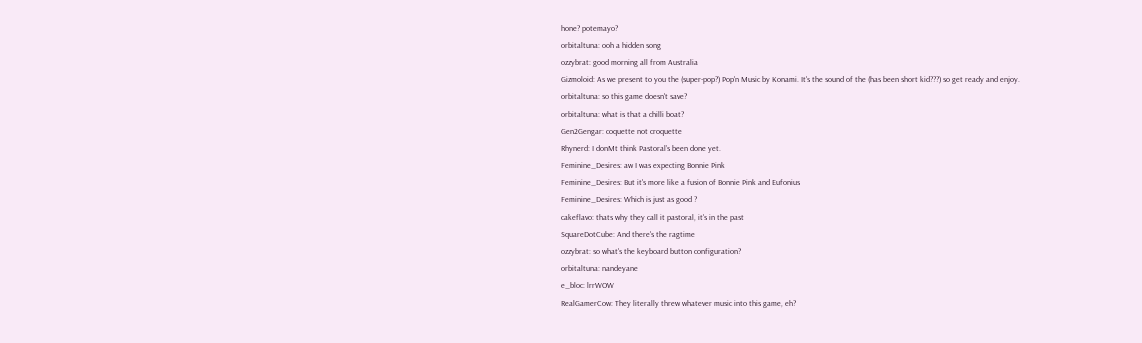hone? potemayo?
orbitaltuna: ooh a hidden song
ozzybrat: good morning all from Australia
Gizmoloid: As we present to you the (super-pop?) Pop'n Music by Konami. It's the sound of the (has been short kid???) so get ready and enjoy.
orbitaltuna: so this game doesn't save?
orbitaltuna: what is that a chilli boat?
Gen2Gengar: coquette not croquette
Rhynerd: I donMt think Pastoral’s been done yet.
Feminine_Desires: aw I was expecting Bonnie Pink
Feminine_Desires: But it's more like a fusion of Bonnie Pink and Eufonius
Feminine_Desires: Which is just as good ?
cakeflavo: thats why they call it pastoral, it's in the past
SquareDotCube: And there's the ragtime
ozzybrat: so what's the keyboard button configuration?
orbitaltuna: nandeyane
e_bloc: lrrWOW
RealGamerCow: They literally threw whatever music into this game, eh?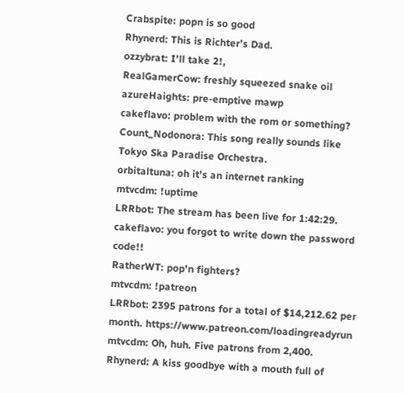Crabspite: popn is so good
Rhynerd: This is Richter’s Dad.
ozzybrat: I'll take 2!,
RealGamerCow: freshly squeezed snake oil
azureHaights: pre-emptive mawp
cakeflavo: problem with the rom or something?
Count_Nodonora: This song really sounds like Tokyo Ska Paradise Orchestra.
orbitaltuna: oh it's an internet ranking
mtvcdm: !uptime
LRRbot: The stream has been live for 1:42:29.
cakeflavo: you forgot to write down the password code!!
RatherWT: pop'n fighters?
mtvcdm: !patreon
LRRbot: 2395 patrons for a total of $14,212.62 per month. https://www.patreon.com/loadingreadyrun
mtvcdm: Oh, huh. Five patrons from 2,400.
Rhynerd: A kiss goodbye with a mouth full of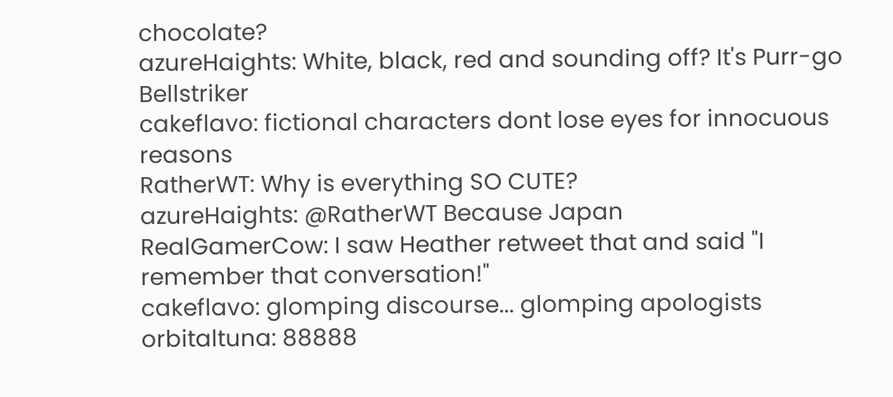chocolate?
azureHaights: White, black, red and sounding off? It's Purr-go Bellstriker
cakeflavo: fictional characters dont lose eyes for innocuous reasons
RatherWT: Why is everything SO CUTE?
azureHaights: @RatherWT Because Japan
RealGamerCow: I saw Heather retweet that and said "I remember that conversation!"
cakeflavo: glomping discourse... glomping apologists
orbitaltuna: 88888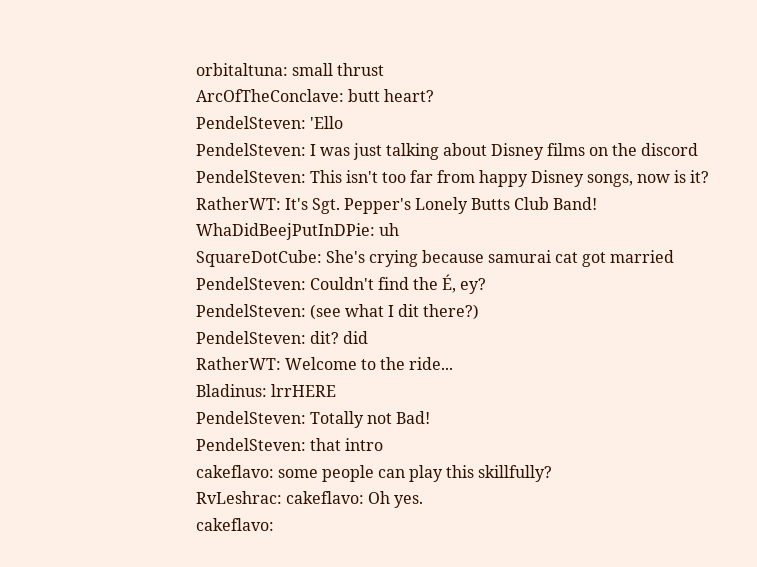orbitaltuna: small thrust
ArcOfTheConclave: butt heart?
PendelSteven: 'Ello
PendelSteven: I was just talking about Disney films on the discord
PendelSteven: This isn't too far from happy Disney songs, now is it?
RatherWT: It's Sgt. Pepper's Lonely Butts Club Band!
WhaDidBeejPutInDPie: uh
SquareDotCube: She's crying because samurai cat got married
PendelSteven: Couldn't find the É, ey?
PendelSteven: (see what I dit there?)
PendelSteven: dit? did
RatherWT: Welcome to the ride...
Bladinus: lrrHERE
PendelSteven: Totally not Bad!
PendelSteven: that intro
cakeflavo: some people can play this skillfully?
RvLeshrac: cakeflavo: Oh yes.
cakeflavo: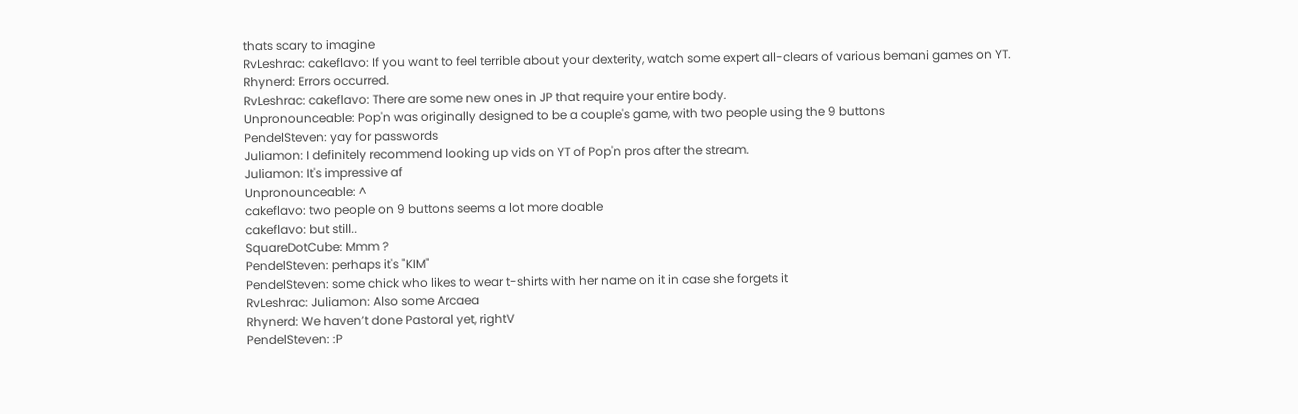thats scary to imagine
RvLeshrac: cakeflavo: If you want to feel terrible about your dexterity, watch some expert all-clears of various bemani games on YT.
Rhynerd: Errors occurred.
RvLeshrac: cakeflavo: There are some new ones in JP that require your entire body.
Unpronounceable: Pop'n was originally designed to be a couple's game, with two people using the 9 buttons
PendelSteven: yay for passwords
Juliamon: I definitely recommend looking up vids on YT of Pop'n pros after the stream.
Juliamon: It's impressive af
Unpronounceable: ^
cakeflavo: two people on 9 buttons seems a lot more doable
cakeflavo: but still..
SquareDotCube: Mmm ?
PendelSteven: perhaps it's "KIM"
PendelSteven: some chick who likes to wear t-shirts with her name on it in case she forgets it
RvLeshrac: Juliamon: Also some Arcaea
Rhynerd: We haven’t done Pastoral yet, rightV
PendelSteven: :P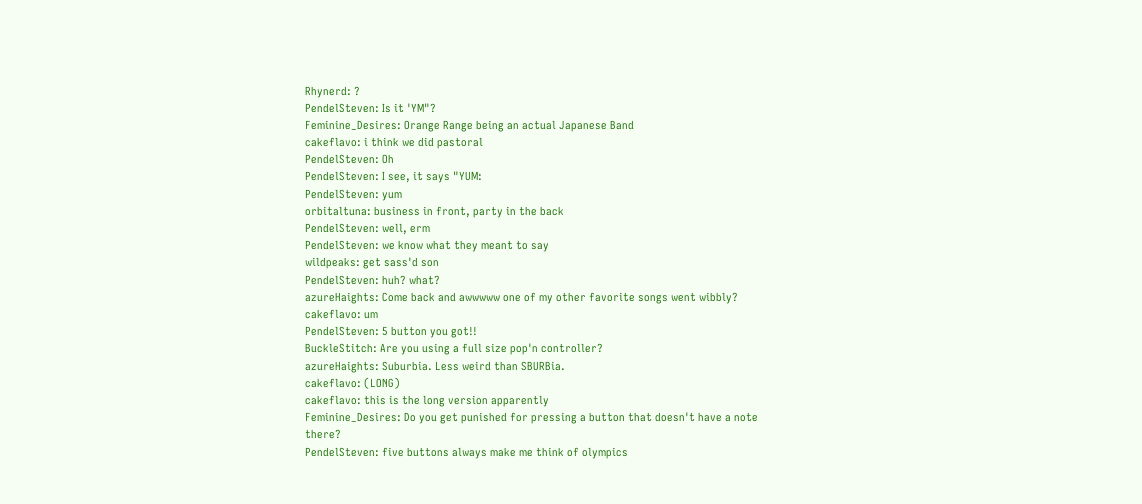Rhynerd: ?
PendelSteven: Is it 'YM"?
Feminine_Desires: Orange Range being an actual Japanese Band
cakeflavo: i think we did pastoral
PendelSteven: Oh
PendelSteven: I see, it says "YUM:
PendelSteven: yum
orbitaltuna: business in front, party in the back
PendelSteven: well, erm
PendelSteven: we know what they meant to say
wildpeaks: get sass'd son
PendelSteven: huh? what?
azureHaights: Come back and awwwww one of my other favorite songs went wibbly?
cakeflavo: um
PendelSteven: 5 button you got!!
BuckleStitch: Are you using a full size pop'n controller?
azureHaights: Suburbia. Less weird than SBURBia.
cakeflavo: (LONG)
cakeflavo: this is the long version apparently
Feminine_Desires: Do you get punished for pressing a button that doesn't have a note there?
PendelSteven: five buttons always make me think of olympics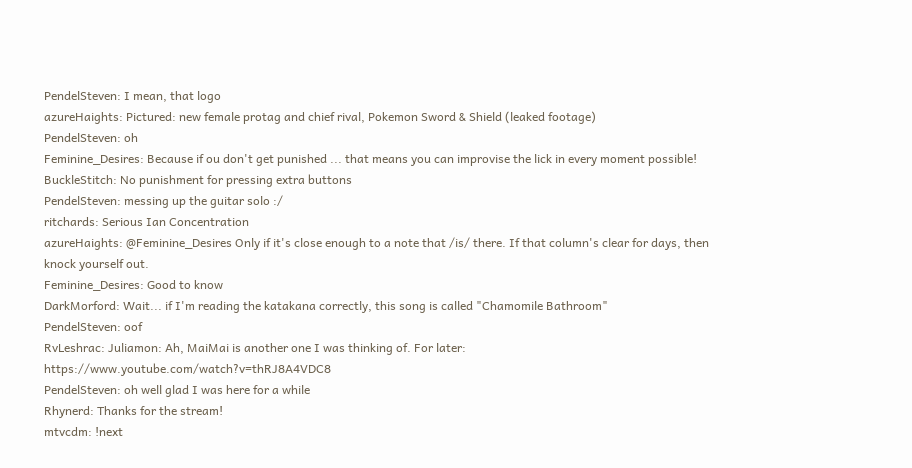PendelSteven: I mean, that logo
azureHaights: Pictured: new female protag and chief rival, Pokemon Sword & Shield (leaked footage)
PendelSteven: oh
Feminine_Desires: Because if ou don't get punished ... that means you can improvise the lick in every moment possible!
BuckleStitch: No punishment for pressing extra buttons
PendelSteven: messing up the guitar solo :/
ritchards: Serious Ian Concentration
azureHaights: @Feminine_Desires Only if it's close enough to a note that /is/ there. If that column's clear for days, then knock yourself out.
Feminine_Desires: Good to know
DarkMorford: Wait... if I'm reading the katakana correctly, this song is called "Chamomile Bathroom"
PendelSteven: oof
RvLeshrac: Juliamon: Ah, MaiMai is another one I was thinking of. For later: https://www.youtube.com/watch?v=thRJ8A4VDC8
PendelSteven: oh well glad I was here for a while
Rhynerd: Thanks for the stream!
mtvcdm: !next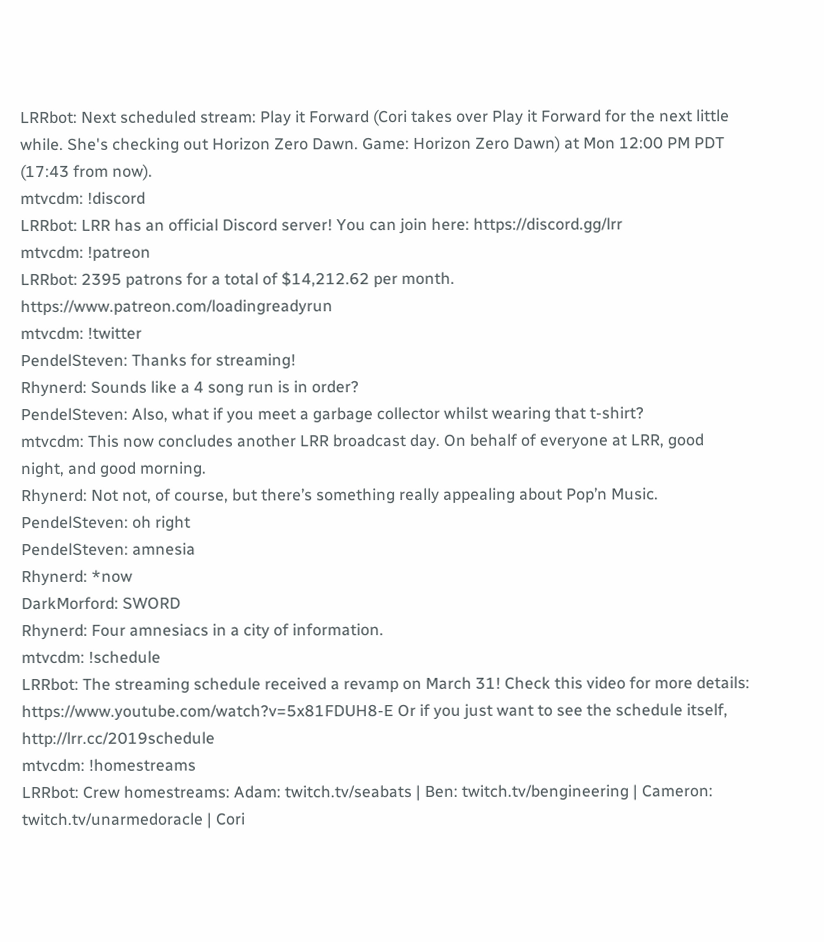LRRbot: Next scheduled stream: Play it Forward (Cori takes over Play it Forward for the next little while. She's checking out Horizon Zero Dawn. Game: Horizon Zero Dawn) at Mon 12:00 PM PDT (17:43 from now).
mtvcdm: !discord
LRRbot: LRR has an official Discord server! You can join here: https://discord.gg/lrr
mtvcdm: !patreon
LRRbot: 2395 patrons for a total of $14,212.62 per month. https://www.patreon.com/loadingreadyrun
mtvcdm: !twitter
PendelSteven: Thanks for streaming!
Rhynerd: Sounds like a 4 song run is in order?
PendelSteven: Also, what if you meet a garbage collector whilst wearing that t-shirt?
mtvcdm: This now concludes another LRR broadcast day. On behalf of everyone at LRR, good night, and good morning.
Rhynerd: Not not, of course, but there’s something really appealing about Pop’n Music.
PendelSteven: oh right
PendelSteven: amnesia
Rhynerd: *now
DarkMorford: SWORD
Rhynerd: Four amnesiacs in a city of information.
mtvcdm: !schedule
LRRbot: The streaming schedule received a revamp on March 31! Check this video for more details: https://www.youtube.com/watch?v=5x81FDUH8-E Or if you just want to see the schedule itself, http://lrr.cc/2019schedule
mtvcdm: !homestreams
LRRbot: Crew homestreams: Adam: twitch.tv/seabats | Ben: twitch.tv/bengineering | Cameron: twitch.tv/unarmedoracle | Cori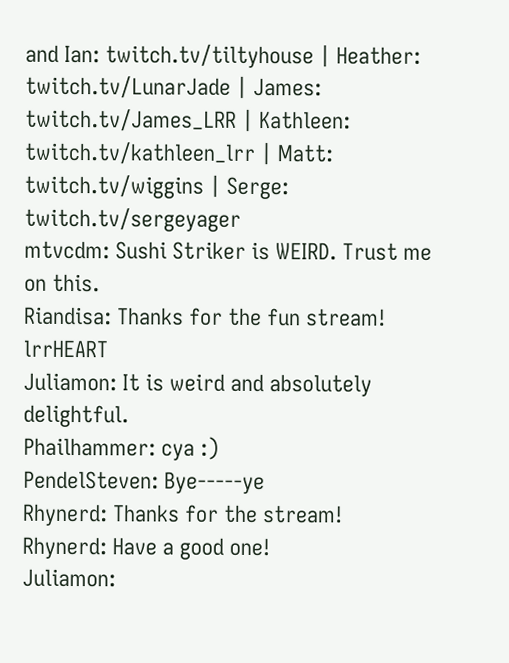and Ian: twitch.tv/tiltyhouse | Heather: twitch.tv/LunarJade | James: twitch.tv/James_LRR | Kathleen: twitch.tv/kathleen_lrr | Matt: twitch.tv/wiggins | Serge: twitch.tv/sergeyager
mtvcdm: Sushi Striker is WEIRD. Trust me on this.
Riandisa: Thanks for the fun stream! lrrHEART
Juliamon: It is weird and absolutely delightful.
Phailhammer: cya :)
PendelSteven: Bye-----ye
Rhynerd: Thanks for the stream!
Rhynerd: Have a good one!
Juliamon: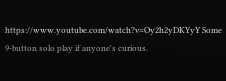https://www.youtube.com/watch?v=Oy2h2yDKYyY Some 9-button solo play if anyone's curious.